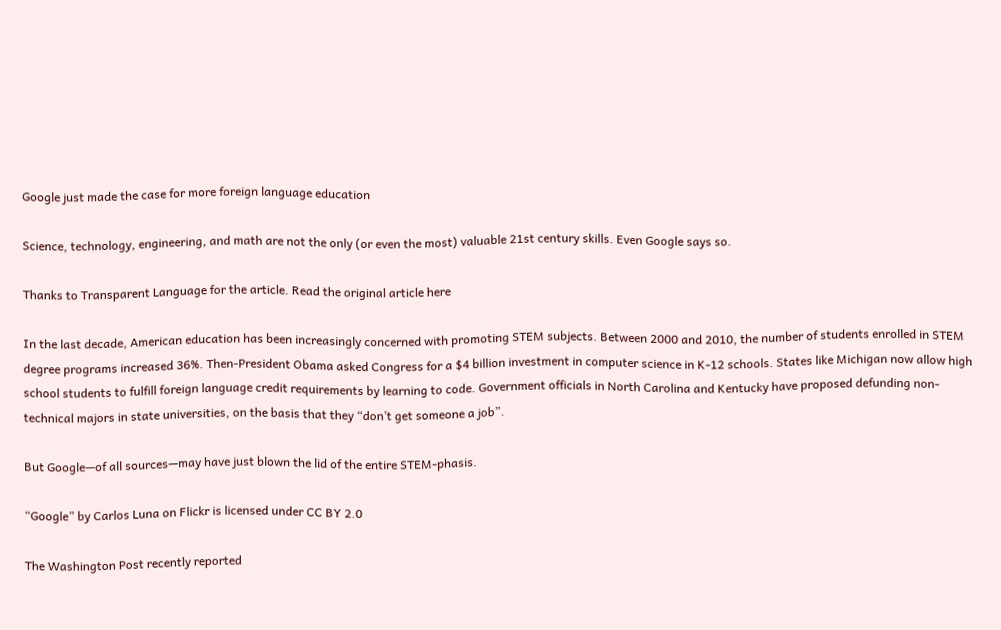Google just made the case for more foreign language education

Science, technology, engineering, and math are not the only (or even the most) valuable 21st century skills. Even Google says so.

Thanks to Transparent Language for the article. Read the original article here

In the last decade, American education has been increasingly concerned with promoting STEM subjects. Between 2000 and 2010, the number of students enrolled in STEM degree programs increased 36%. Then-President Obama asked Congress for a $4 billion investment in computer science in K-12 schools. States like Michigan now allow high school students to fulfill foreign language credit requirements by learning to code. Government officials in North Carolina and Kentucky have proposed defunding non-technical majors in state universities, on the basis that they “don’t get someone a job”.

But Google—of all sources—may have just blown the lid of the entire STEM-phasis.

“Google” by Carlos Luna on Flickr is licensed under CC BY 2.0

The Washington Post recently reported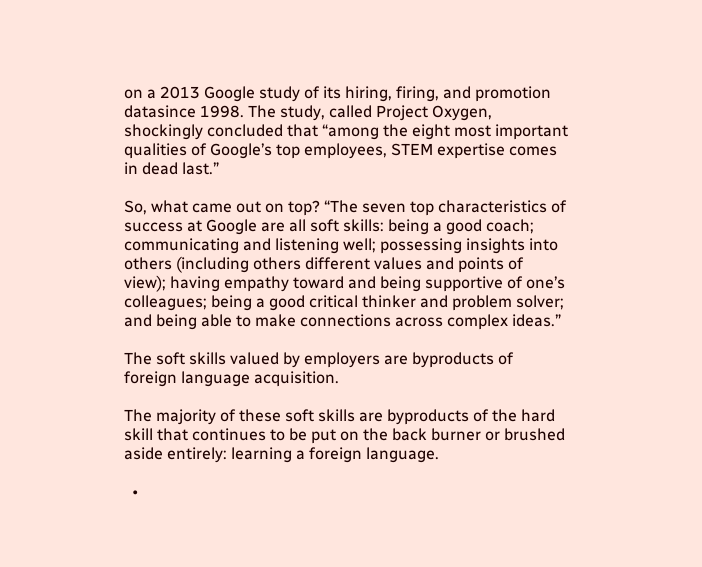on a 2013 Google study of its hiring, firing, and promotion datasince 1998. The study, called Project Oxygen, shockingly concluded that “among the eight most important qualities of Google’s top employees, STEM expertise comes in dead last.”

So, what came out on top? “The seven top characteristics of success at Google are all soft skills: being a good coach; communicating and listening well; possessing insights into others (including others different values and points of view); having empathy toward and being supportive of one’s colleagues; being a good critical thinker and problem solver; and being able to make connections across complex ideas.”

The soft skills valued by employers are byproducts of foreign language acquisition.

The majority of these soft skills are byproducts of the hard skill that continues to be put on the back burner or brushed aside entirely: learning a foreign language.

  •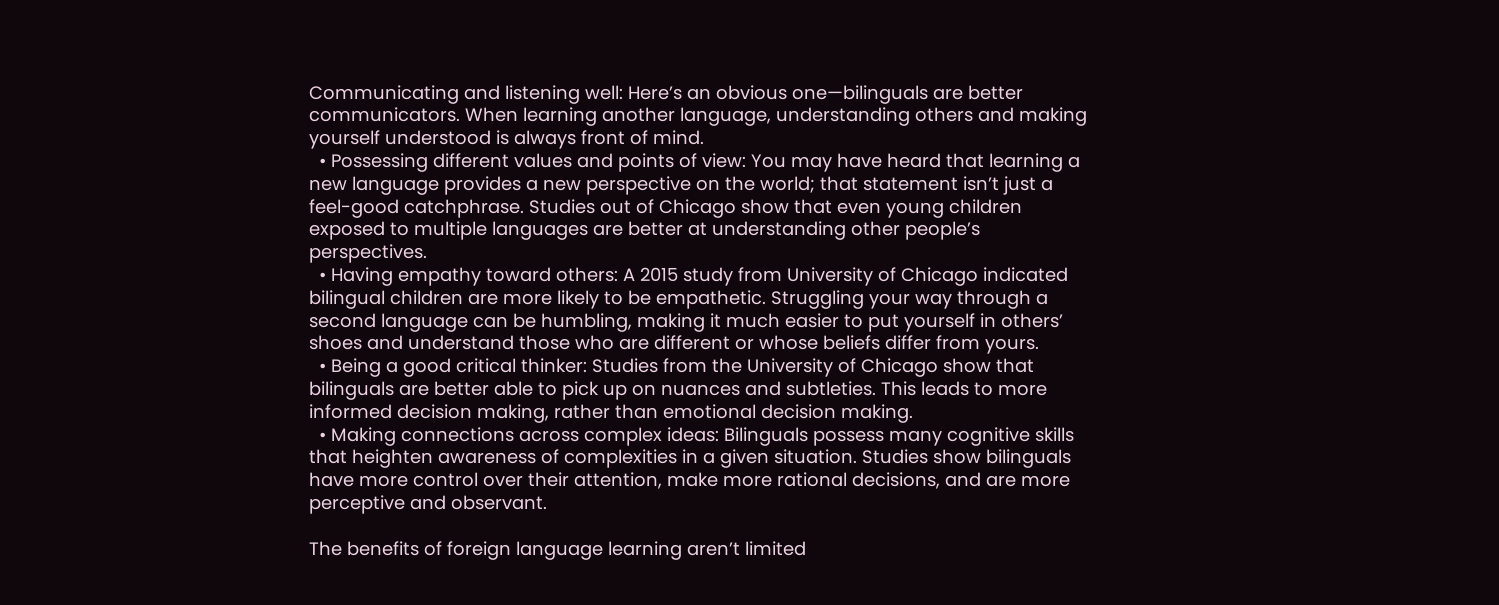Communicating and listening well: Here’s an obvious one—bilinguals are better communicators. When learning another language, understanding others and making yourself understood is always front of mind.
  • Possessing different values and points of view: You may have heard that learning a new language provides a new perspective on the world; that statement isn’t just a feel-good catchphrase. Studies out of Chicago show that even young children exposed to multiple languages are better at understanding other people’s perspectives.
  • Having empathy toward others: A 2015 study from University of Chicago indicated bilingual children are more likely to be empathetic. Struggling your way through a second language can be humbling, making it much easier to put yourself in others’ shoes and understand those who are different or whose beliefs differ from yours.
  • Being a good critical thinker: Studies from the University of Chicago show that bilinguals are better able to pick up on nuances and subtleties. This leads to more informed decision making, rather than emotional decision making.
  • Making connections across complex ideas: Bilinguals possess many cognitive skills that heighten awareness of complexities in a given situation. Studies show bilinguals have more control over their attention, make more rational decisions, and are more perceptive and observant.

The benefits of foreign language learning aren’t limited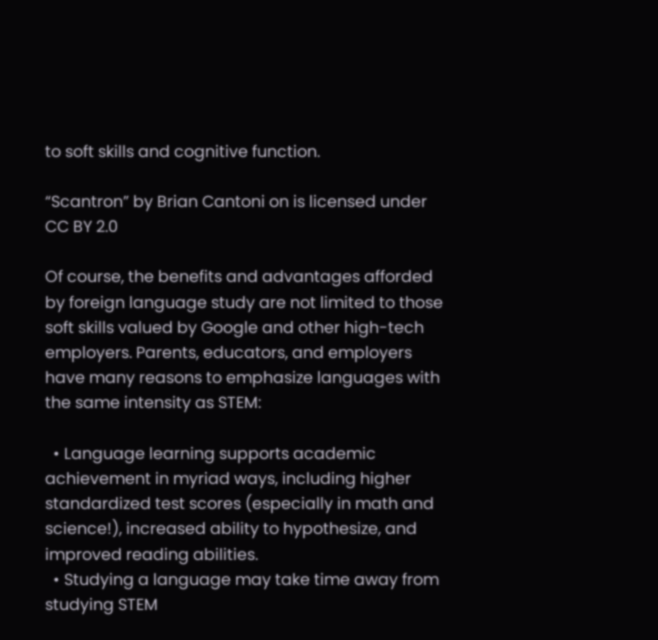to soft skills and cognitive function.

“Scantron” by Brian Cantoni on is licensed under CC BY 2.0

Of course, the benefits and advantages afforded by foreign language study are not limited to those soft skills valued by Google and other high-tech employers. Parents, educators, and employers have many reasons to emphasize languages with the same intensity as STEM:

  • Language learning supports academic achievement in myriad ways, including higher standardized test scores (especially in math and science!), increased ability to hypothesize, and improved reading abilities.
  • Studying a language may take time away from studying STEM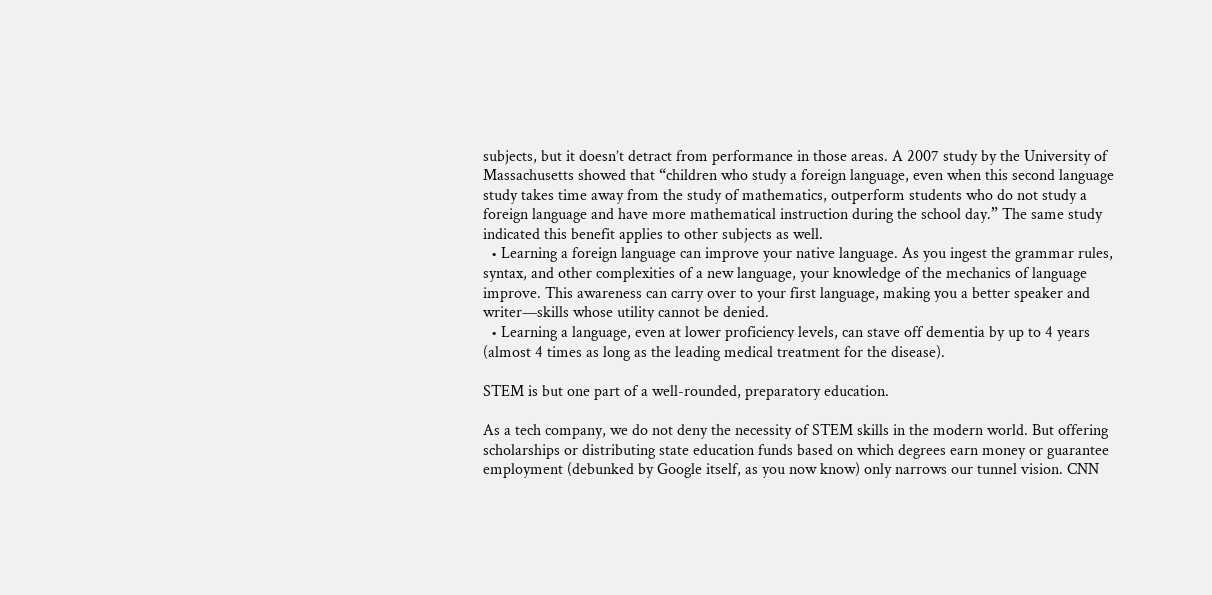subjects, but it doesn’t detract from performance in those areas. A 2007 study by the University of Massachusetts showed that “children who study a foreign language, even when this second language study takes time away from the study of mathematics, outperform students who do not study a foreign language and have more mathematical instruction during the school day.” The same study indicated this benefit applies to other subjects as well.
  • Learning a foreign language can improve your native language. As you ingest the grammar rules, syntax, and other complexities of a new language, your knowledge of the mechanics of language improve. This awareness can carry over to your first language, making you a better speaker and writer—skills whose utility cannot be denied.
  • Learning a language, even at lower proficiency levels, can stave off dementia by up to 4 years (almost 4 times as long as the leading medical treatment for the disease).

STEM is but one part of a well-rounded, preparatory education.

As a tech company, we do not deny the necessity of STEM skills in the modern world. But offering scholarships or distributing state education funds based on which degrees earn money or guarantee employment (debunked by Google itself, as you now know) only narrows our tunnel vision. CNN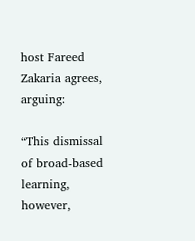host Fareed Zakaria agrees, arguing:

“This dismissal of broad-based learning, however,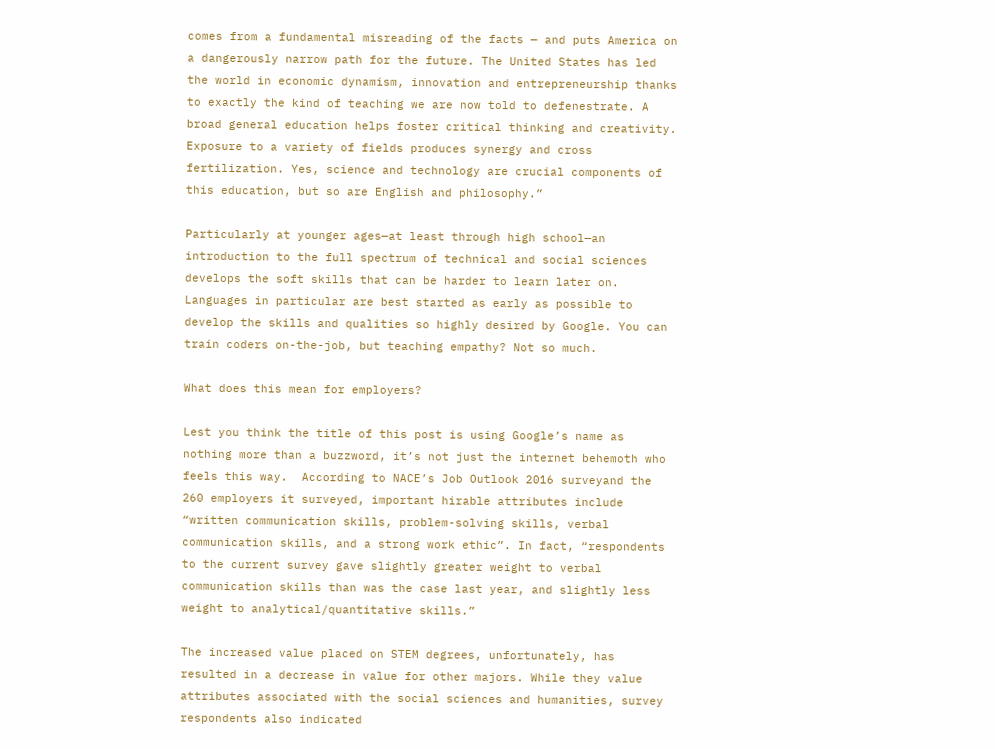comes from a fundamental misreading of the facts — and puts America on a dangerously narrow path for the future. The United States has led the world in economic dynamism, innovation and entrepreneurship thanks to exactly the kind of teaching we are now told to defenestrate. A broad general education helps foster critical thinking and creativity. Exposure to a variety of fields produces synergy and cross fertilization. Yes, science and technology are crucial components of this education, but so are English and philosophy.”

Particularly at younger ages—at least through high school—an introduction to the full spectrum of technical and social sciences develops the soft skills that can be harder to learn later on. Languages in particular are best started as early as possible to develop the skills and qualities so highly desired by Google. You can train coders on-the-job, but teaching empathy? Not so much.

What does this mean for employers?

Lest you think the title of this post is using Google’s name as nothing more than a buzzword, it’s not just the internet behemoth who feels this way.  According to NACE’s Job Outlook 2016 surveyand the 260 employers it surveyed, important hirable attributes include “written communication skills, problem-solving skills, verbal communication skills, and a strong work ethic”. In fact, “respondents to the current survey gave slightly greater weight to verbal communication skills than was the case last year, and slightly less weight to analytical/quantitative skills.”

The increased value placed on STEM degrees, unfortunately, has resulted in a decrease in value for other majors. While they value attributes associated with the social sciences and humanities, survey respondents also indicated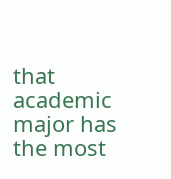that academic major has the most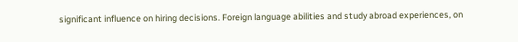significant influence on hiring decisions. Foreign language abilities and study abroad experiences, on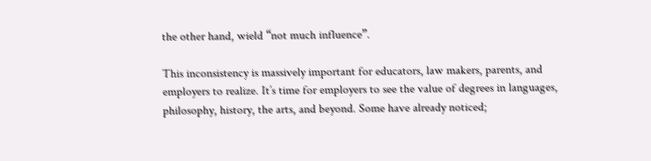the other hand, wield “not much influence”.

This inconsistency is massively important for educators, law makers, parents, and employers to realize. It’s time for employers to see the value of degrees in languages, philosophy, history, the arts, and beyond. Some have already noticed;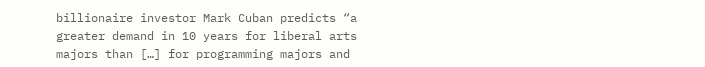billionaire investor Mark Cuban predicts “a greater demand in 10 years for liberal arts majors than […] for programming majors and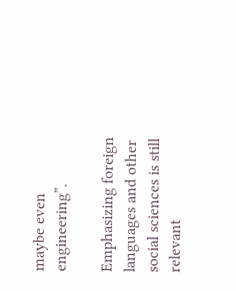maybe even engineering”.

Emphasizing foreign languages and other social sciences is still relevant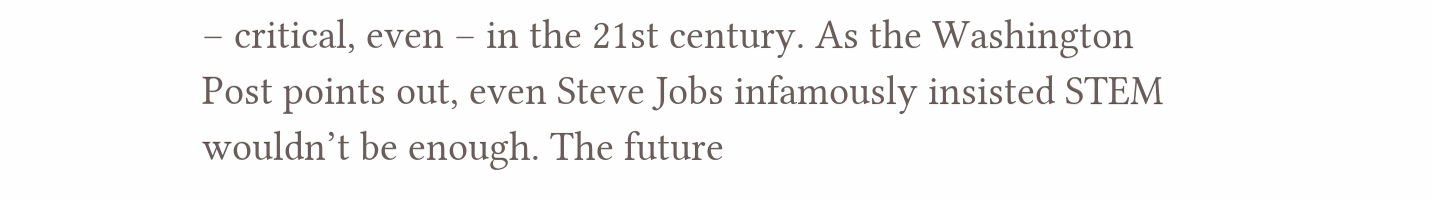– critical, even – in the 21st century. As the Washington Post points out, even Steve Jobs infamously insisted STEM wouldn’t be enough. The future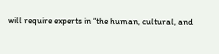will require experts in “the human, cultural, and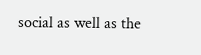social as well as the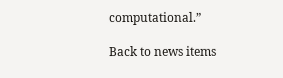computational.”

Back to news items